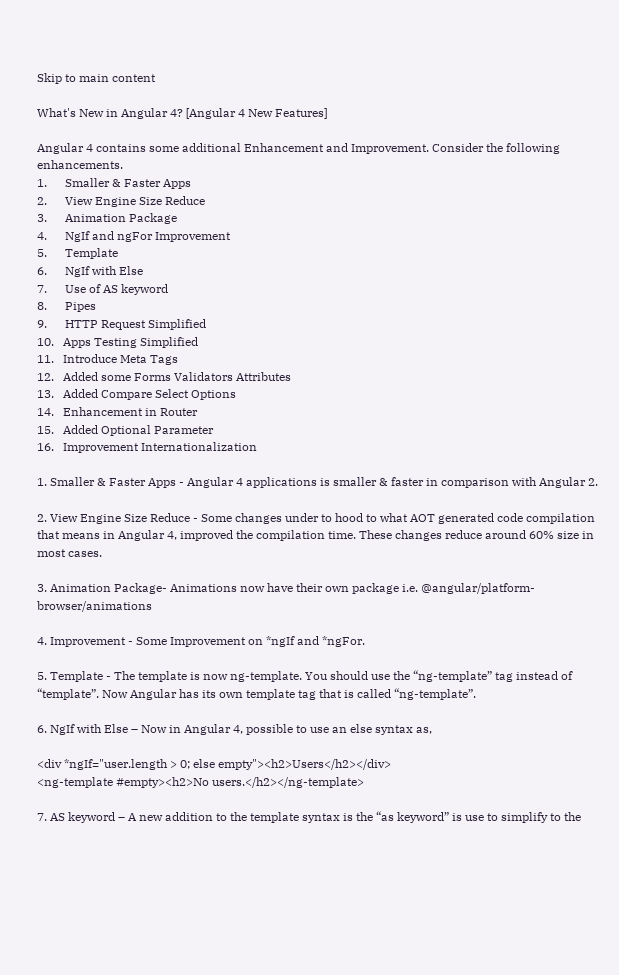Skip to main content

What's New in Angular 4? [Angular 4 New Features]

Angular 4 contains some additional Enhancement and Improvement. Consider the following enhancements.
1.      Smaller & Faster Apps
2.      View Engine Size Reduce
3.      Animation Package
4.      NgIf and ngFor Improvement
5.      Template
6.      NgIf with Else
7.      Use of AS keyword
8.      Pipes
9.      HTTP Request Simplified
10.   Apps Testing Simplified
11.   Introduce Meta Tags
12.   Added some Forms Validators Attributes
13.   Added Compare Select Options
14.   Enhancement in Router
15.   Added Optional Parameter
16.   Improvement Internationalization

1. Smaller & Faster Apps - Angular 4 applications is smaller & faster in comparison with Angular 2.

2. View Engine Size Reduce - Some changes under to hood to what AOT generated code compilation that means in Angular 4, improved the compilation time. These changes reduce around 60% size in most cases.

3. Animation Package- Animations now have their own package i.e. @angular/platform-browser/animations

4. Improvement - Some Improvement on *ngIf and *ngFor.

5. Template - The template is now ng-template. You should use the “ng-template” tag instead of “template”. Now Angular has its own template tag that is called “ng-template”.

6. NgIf with Else – Now in Angular 4, possible to use an else syntax as,

<div *ngIf="user.length > 0; else empty"><h2>Users</h2></div>
<ng-template #empty><h2>No users.</h2></ng-template>

7. AS keyword – A new addition to the template syntax is the “as keyword” is use to simplify to the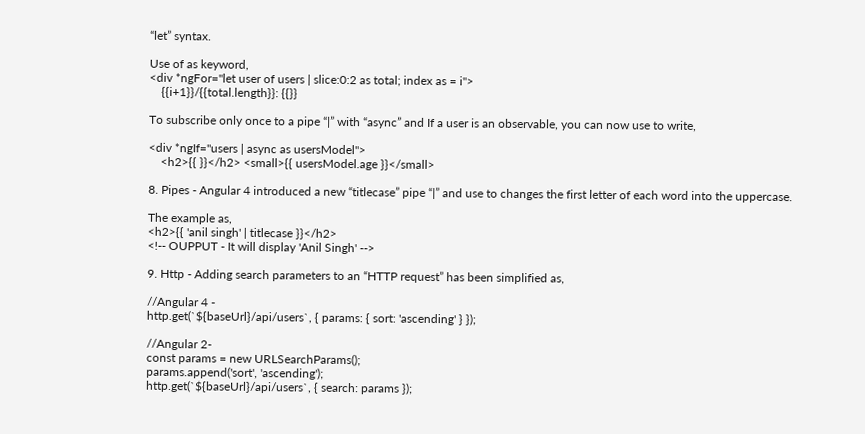“let” syntax.

Use of as keyword,
<div *ngFor="let user of users | slice:0:2 as total; index as = i">
    {{i+1}}/{{total.length}}: {{}}

To subscribe only once to a pipe “|” with “async” and If a user is an observable, you can now use to write,

<div *ngIf="users | async as usersModel">
    <h2>{{ }}</h2> <small>{{ usersModel.age }}</small>

8. Pipes - Angular 4 introduced a new “titlecase” pipe “|” and use to changes the first letter of each word into the uppercase.

The example as,
<h2>{{ 'anil singh' | titlecase }}</h2>
<!-- OUPPUT - It will display 'Anil Singh' -->

9. Http - Adding search parameters to an “HTTP request” has been simplified as,

//Angular 4 -
http.get(`${baseUrl}/api/users`, { params: { sort: 'ascending' } });

//Angular 2-
const params = new URLSearchParams();
params.append('sort', 'ascending');
http.get(`${baseUrl}/api/users`, { search: params });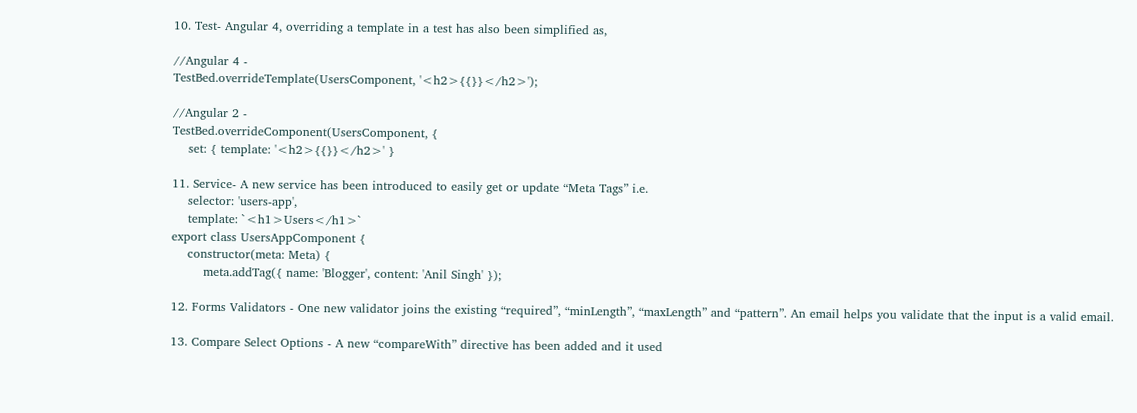10. Test- Angular 4, overriding a template in a test has also been simplified as,

//Angular 4 -
TestBed.overrideTemplate(UsersComponent, '<h2>{{}}</h2>');

//Angular 2 -
TestBed.overrideComponent(UsersComponent, {
    set: { template: '<h2>{{}}</h2>' }

11. Service- A new service has been introduced to easily get or update “Meta Tags” i.e.
    selector: 'users-app',
    template: `<h1>Users</h1>`
export class UsersAppComponent {
    constructor(meta: Meta) {
        meta.addTag({ name: 'Blogger', content: 'Anil Singh' });

12. Forms Validators - One new validator joins the existing “required”, “minLength”, “maxLength” and “pattern”. An email helps you validate that the input is a valid email.

13. Compare Select Options - A new “compareWith” directive has been added and it used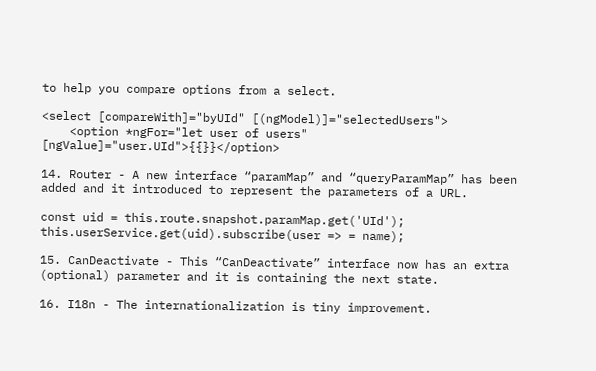to help you compare options from a select.

<select [compareWith]="byUId" [(ngModel)]="selectedUsers">
    <option *ngFor="let user of users" [ngValue]="user.UId">{{}}</option>

14. Router - A new interface “paramMap” and “queryParamMap” has been added and it introduced to represent the parameters of a URL.

const uid = this.route.snapshot.paramMap.get('UId');
this.userService.get(uid).subscribe(user => = name);

15. CanDeactivate - This “CanDeactivate” interface now has an extra (optional) parameter and it is containing the next state.

16. I18n - The internationalization is tiny improvement.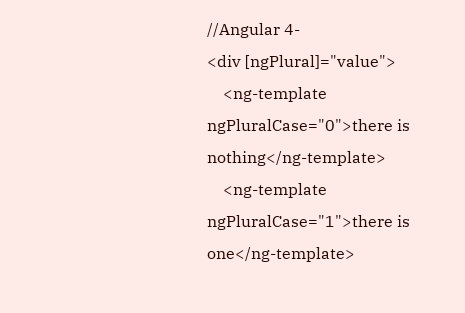//Angular 4-
<div [ngPlural]="value">
    <ng-template ngPluralCase="0">there is nothing</ng-template>
    <ng-template ngPluralCase="1">there is one</ng-template>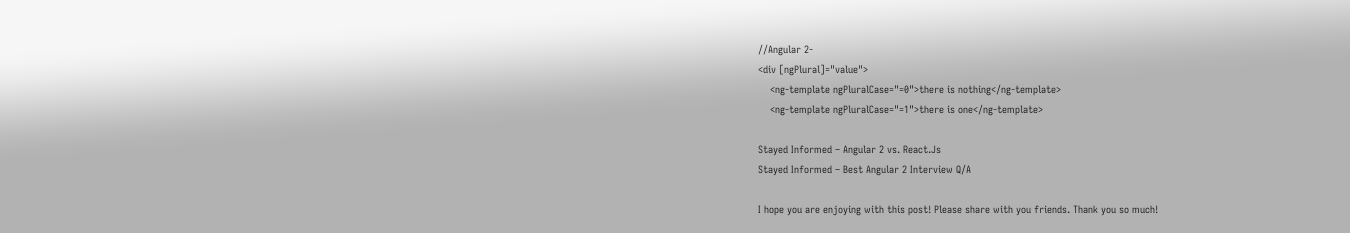//Angular 2-
<div [ngPlural]="value">
    <ng-template ngPluralCase="=0">there is nothing</ng-template>
    <ng-template ngPluralCase="=1">there is one</ng-template>

Stayed Informed – Angular 2 vs. React.Js
Stayed Informed – Best Angular 2 Interview Q/A

I hope you are enjoying with this post! Please share with you friends. Thank you so much!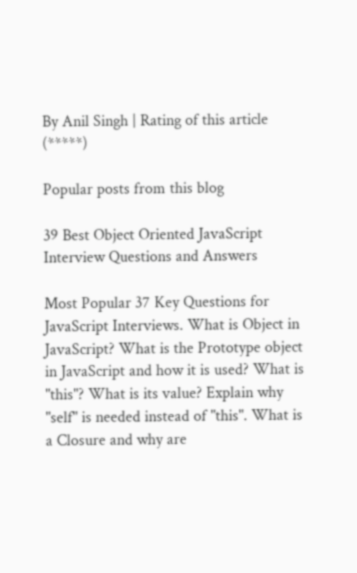By Anil Singh | Rating of this article (*****)

Popular posts from this blog

39 Best Object Oriented JavaScript Interview Questions and Answers

Most Popular 37 Key Questions for JavaScript Interviews. What is Object in JavaScript? What is the Prototype object in JavaScript and how it is used? What is "this"? What is its value? Explain why "self" is needed instead of "this". What is a Closure and why are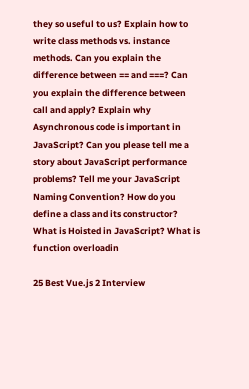they so useful to us? Explain how to write class methods vs. instance methods. Can you explain the difference between == and ===? Can you explain the difference between call and apply? Explain why Asynchronous code is important in JavaScript? Can you please tell me a story about JavaScript performance problems? Tell me your JavaScript Naming Convention? How do you define a class and its constructor? What is Hoisted in JavaScript? What is function overloadin

25 Best Vue.js 2 Interview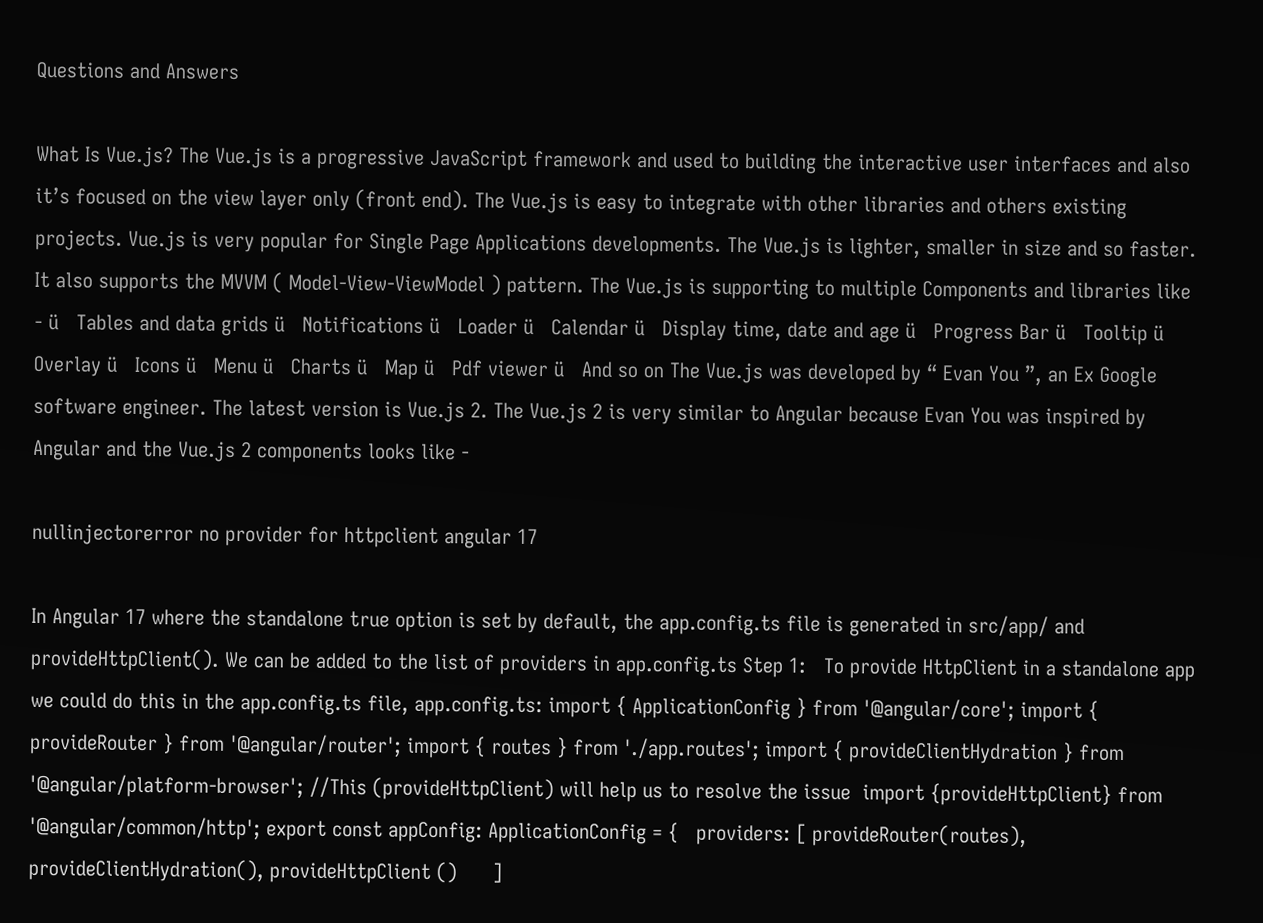Questions and Answers

What Is Vue.js? The Vue.js is a progressive JavaScript framework and used to building the interactive user interfaces and also it’s focused on the view layer only (front end). The Vue.js is easy to integrate with other libraries and others existing projects. Vue.js is very popular for Single Page Applications developments. The Vue.js is lighter, smaller in size and so faster. It also supports the MVVM ( Model-View-ViewModel ) pattern. The Vue.js is supporting to multiple Components and libraries like - ü   Tables and data grids ü   Notifications ü   Loader ü   Calendar ü   Display time, date and age ü   Progress Bar ü   Tooltip ü   Overlay ü   Icons ü   Menu ü   Charts ü   Map ü   Pdf viewer ü   And so on The Vue.js was developed by “ Evan You ”, an Ex Google software engineer. The latest version is Vue.js 2. The Vue.js 2 is very similar to Angular because Evan You was inspired by Angular and the Vue.js 2 components looks like -

nullinjectorerror no provider for httpclient angular 17

In Angular 17 where the standalone true option is set by default, the app.config.ts file is generated in src/app/ and provideHttpClient(). We can be added to the list of providers in app.config.ts Step 1:   To provide HttpClient in a standalone app we could do this in the app.config.ts file, app.config.ts: import { ApplicationConfig } from '@angular/core'; import { provideRouter } from '@angular/router'; import { routes } from './app.routes'; import { provideClientHydration } from '@angular/platform-browser'; //This (provideHttpClient) will help us to resolve the issue  import {provideHttpClient} from '@angular/common/http'; export const appConfig: ApplicationConfig = {   providers: [ provideRouter(routes),  provideClientHydration(), provideHttpClient ()      ]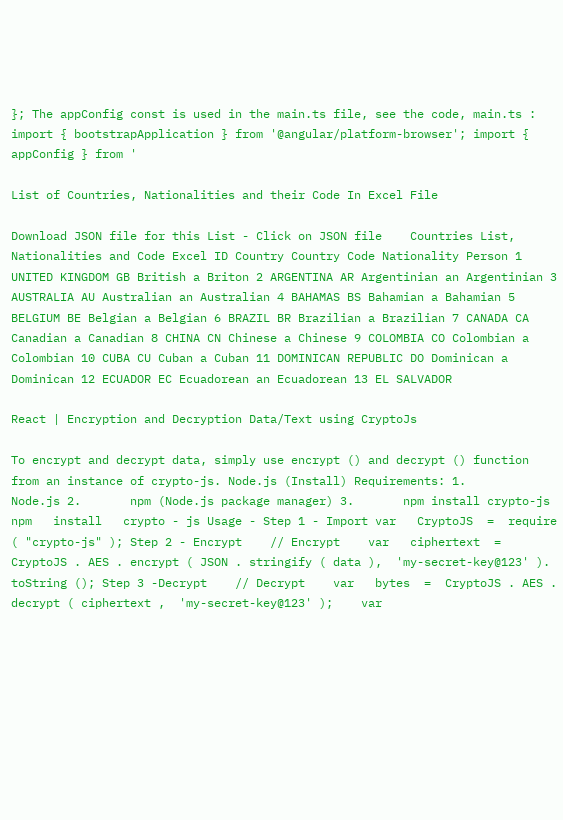}; The appConfig const is used in the main.ts file, see the code, main.ts : import { bootstrapApplication } from '@angular/platform-browser'; import { appConfig } from '

List of Countries, Nationalities and their Code In Excel File

Download JSON file for this List - Click on JSON file    Countries List, Nationalities and Code Excel ID Country Country Code Nationality Person 1 UNITED KINGDOM GB British a Briton 2 ARGENTINA AR Argentinian an Argentinian 3 AUSTRALIA AU Australian an Australian 4 BAHAMAS BS Bahamian a Bahamian 5 BELGIUM BE Belgian a Belgian 6 BRAZIL BR Brazilian a Brazilian 7 CANADA CA Canadian a Canadian 8 CHINA CN Chinese a Chinese 9 COLOMBIA CO Colombian a Colombian 10 CUBA CU Cuban a Cuban 11 DOMINICAN REPUBLIC DO Dominican a Dominican 12 ECUADOR EC Ecuadorean an Ecuadorean 13 EL SALVADOR

React | Encryption and Decryption Data/Text using CryptoJs

To encrypt and decrypt data, simply use encrypt () and decrypt () function from an instance of crypto-js. Node.js (Install) Requirements: 1.       Node.js 2.       npm (Node.js package manager) 3.       npm install crypto-js npm   install   crypto - js Usage - Step 1 - Import var   CryptoJS  =  require ( "crypto-js" ); Step 2 - Encrypt    // Encrypt    var   ciphertext  =  CryptoJS . AES . encrypt ( JSON . stringify ( data ),  'my-secret-key@123' ). toString (); Step 3 -Decrypt    // Decrypt    var   bytes  =  CryptoJS . AES . decrypt ( ciphertext ,  'my-secret-key@123' );    var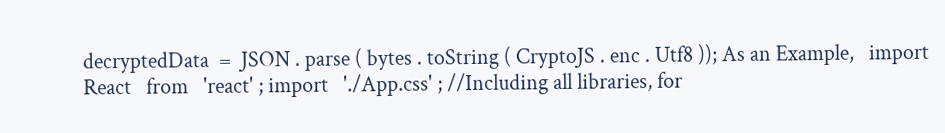decryptedData  =  JSON . parse ( bytes . toString ( CryptoJS . enc . Utf8 )); As an Example,   import   React   from   'react' ; import   './App.css' ; //Including all libraries, for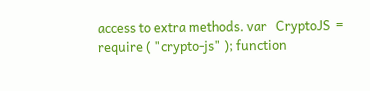access to extra methods. var   CryptoJS  =  require ( "crypto-js" ); function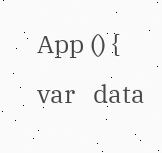App () {    var   data